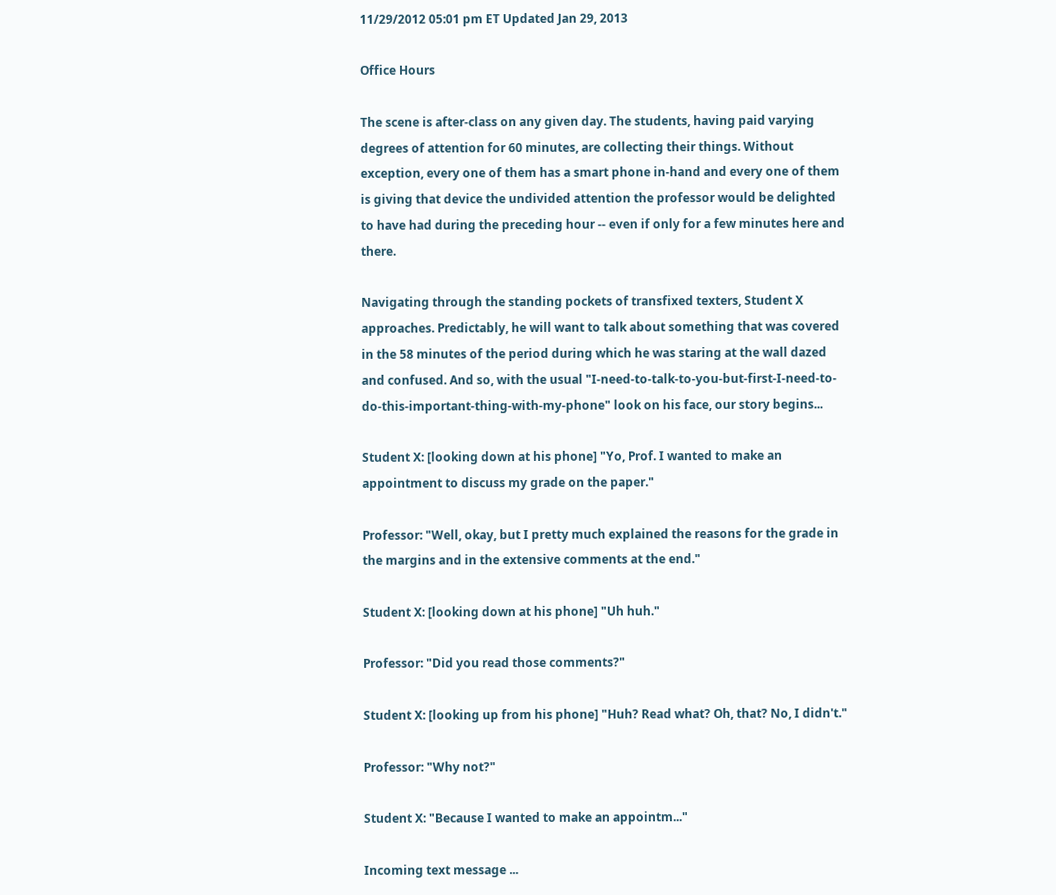11/29/2012 05:01 pm ET Updated Jan 29, 2013

Office Hours

The scene is after-class on any given day. The students, having paid varying degrees of attention for 60 minutes, are collecting their things. Without exception, every one of them has a smart phone in-hand and every one of them is giving that device the undivided attention the professor would be delighted to have had during the preceding hour -- even if only for a few minutes here and there.

Navigating through the standing pockets of transfixed texters, Student X approaches. Predictably, he will want to talk about something that was covered in the 58 minutes of the period during which he was staring at the wall dazed and confused. And so, with the usual "I-need-to-talk-to-you-but-first-I-need-to-do-this-important-thing-with-my-phone" look on his face, our story begins...

Student X: [looking down at his phone] "Yo, Prof. I wanted to make an appointment to discuss my grade on the paper."

Professor: "Well, okay, but I pretty much explained the reasons for the grade in the margins and in the extensive comments at the end."

Student X: [looking down at his phone] "Uh huh."

Professor: "Did you read those comments?"

Student X: [looking up from his phone] "Huh? Read what? Oh, that? No, I didn't."

Professor: "Why not?"

Student X: "Because I wanted to make an appointm..."

Incoming text message ...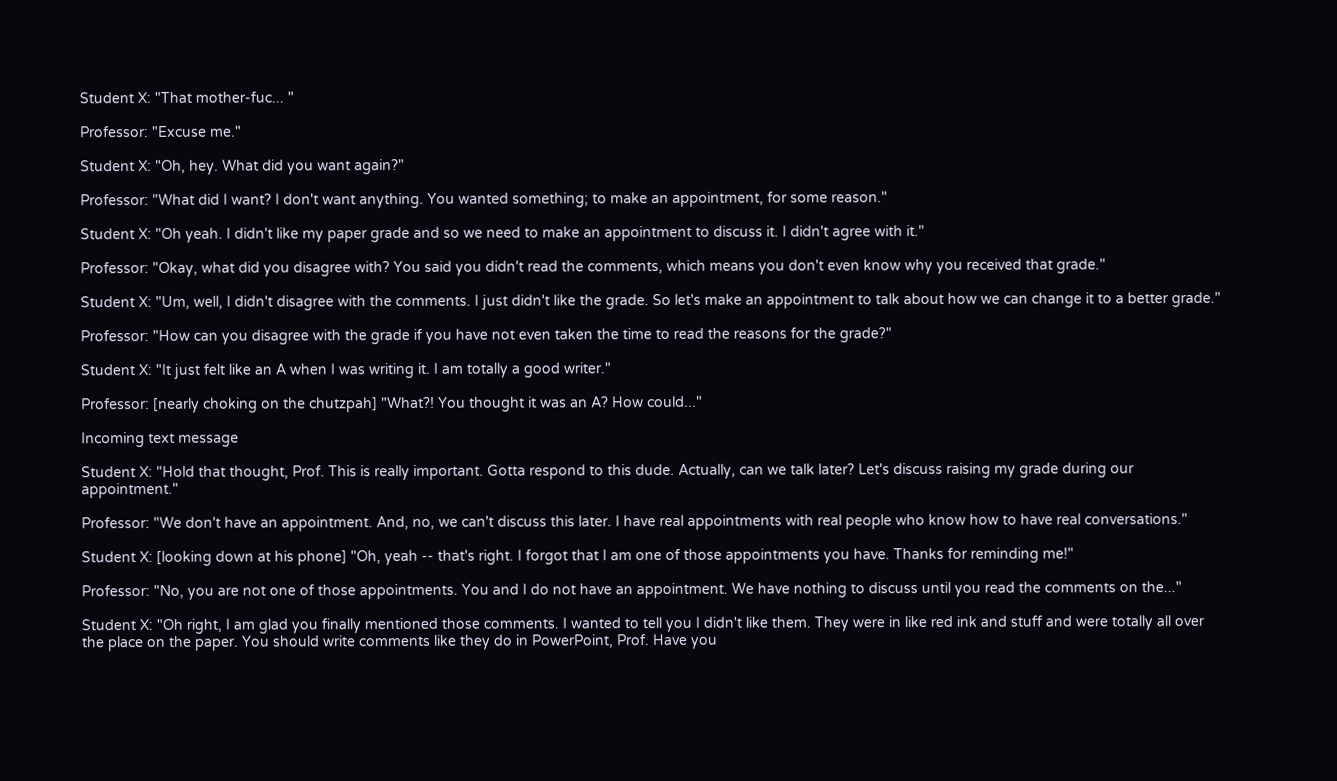Student X: "That mother-fuc... "

Professor: "Excuse me."

Student X: "Oh, hey. What did you want again?"

Professor: "What did I want? I don't want anything. You wanted something; to make an appointment, for some reason."

Student X: "Oh yeah. I didn't like my paper grade and so we need to make an appointment to discuss it. I didn't agree with it."

Professor: "Okay, what did you disagree with? You said you didn't read the comments, which means you don't even know why you received that grade."

Student X: "Um, well, I didn't disagree with the comments. I just didn't like the grade. So let's make an appointment to talk about how we can change it to a better grade."

Professor: "How can you disagree with the grade if you have not even taken the time to read the reasons for the grade?"

Student X: "It just felt like an A when I was writing it. I am totally a good writer."

Professor: [nearly choking on the chutzpah] "What?! You thought it was an A? How could..."

Incoming text message

Student X: "Hold that thought, Prof. This is really important. Gotta respond to this dude. Actually, can we talk later? Let's discuss raising my grade during our appointment."

Professor: "We don't have an appointment. And, no, we can't discuss this later. I have real appointments with real people who know how to have real conversations."

Student X: [looking down at his phone] "Oh, yeah -- that's right. I forgot that I am one of those appointments you have. Thanks for reminding me!"

Professor: "No, you are not one of those appointments. You and I do not have an appointment. We have nothing to discuss until you read the comments on the..."

Student X: "Oh right, I am glad you finally mentioned those comments. I wanted to tell you I didn't like them. They were in like red ink and stuff and were totally all over the place on the paper. You should write comments like they do in PowerPoint, Prof. Have you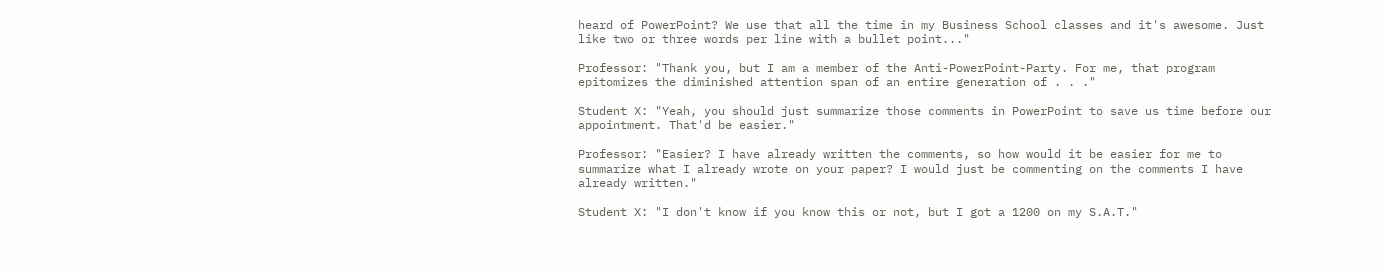heard of PowerPoint? We use that all the time in my Business School classes and it's awesome. Just like two or three words per line with a bullet point..."

Professor: "Thank you, but I am a member of the Anti-PowerPoint-Party. For me, that program epitomizes the diminished attention span of an entire generation of . . ."

Student X: "Yeah, you should just summarize those comments in PowerPoint to save us time before our appointment. That'd be easier."

Professor: "Easier? I have already written the comments, so how would it be easier for me to summarize what I already wrote on your paper? I would just be commenting on the comments I have already written."

Student X: "I don't know if you know this or not, but I got a 1200 on my S.A.T."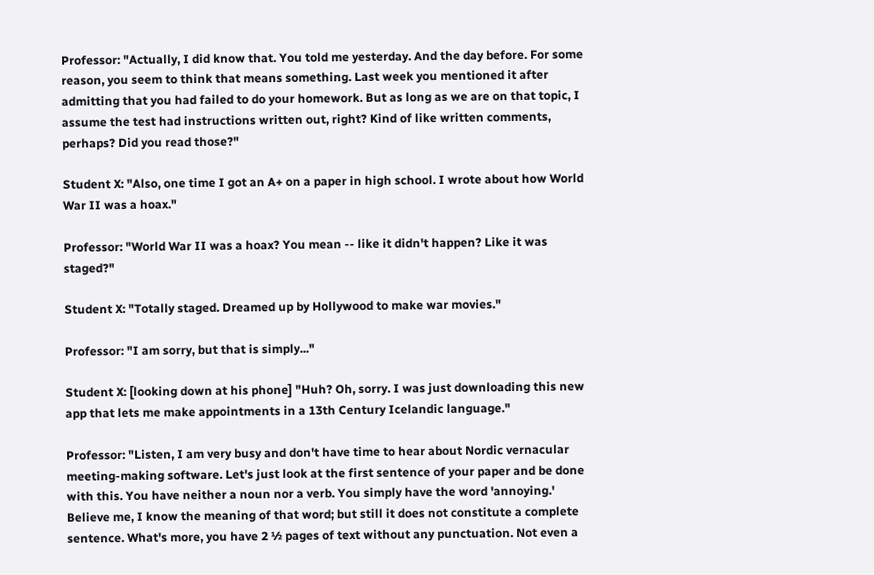Professor: "Actually, I did know that. You told me yesterday. And the day before. For some reason, you seem to think that means something. Last week you mentioned it after admitting that you had failed to do your homework. But as long as we are on that topic, I assume the test had instructions written out, right? Kind of like written comments, perhaps? Did you read those?"

Student X: "Also, one time I got an A+ on a paper in high school. I wrote about how World War II was a hoax."

Professor: "World War II was a hoax? You mean -- like it didn't happen? Like it was staged?"

Student X: "Totally staged. Dreamed up by Hollywood to make war movies."

Professor: "I am sorry, but that is simply..."

Student X: [looking down at his phone] "Huh? Oh, sorry. I was just downloading this new app that lets me make appointments in a 13th Century Icelandic language."

Professor: "Listen, I am very busy and don't have time to hear about Nordic vernacular meeting-making software. Let's just look at the first sentence of your paper and be done with this. You have neither a noun nor a verb. You simply have the word 'annoying.' Believe me, I know the meaning of that word; but still it does not constitute a complete sentence. What's more, you have 2 ½ pages of text without any punctuation. Not even a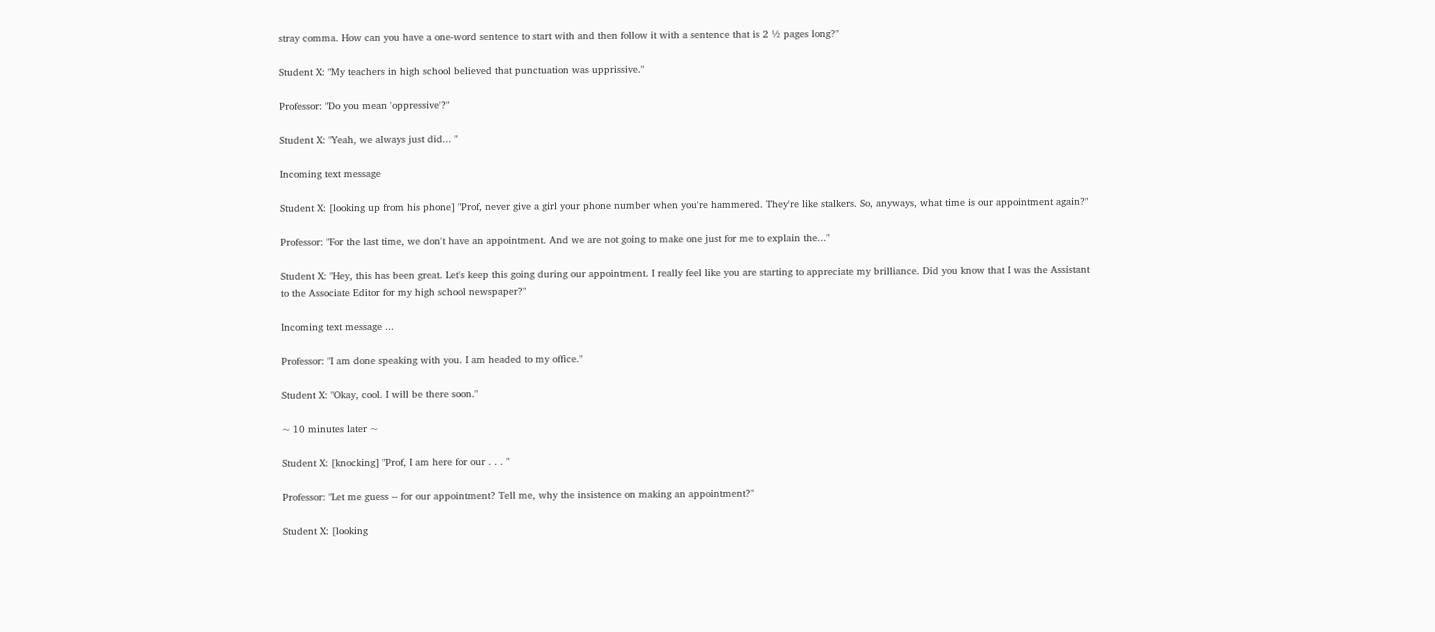stray comma. How can you have a one-word sentence to start with and then follow it with a sentence that is 2 ½ pages long?"

Student X: "My teachers in high school believed that punctuation was upprissive."

Professor: "Do you mean 'oppressive'?"

Student X: "Yeah, we always just did... "

Incoming text message

Student X: [looking up from his phone] "Prof, never give a girl your phone number when you're hammered. They're like stalkers. So, anyways, what time is our appointment again?"

Professor: "For the last time, we don't have an appointment. And we are not going to make one just for me to explain the..."

Student X: "Hey, this has been great. Let's keep this going during our appointment. I really feel like you are starting to appreciate my brilliance. Did you know that I was the Assistant to the Associate Editor for my high school newspaper?"

Incoming text message ...

Professor: "I am done speaking with you. I am headed to my office."

Student X: "Okay, cool. I will be there soon."

~ 10 minutes later ~

Student X: [knocking] "Prof, I am here for our . . . "

Professor: "Let me guess -- for our appointment? Tell me, why the insistence on making an appointment?"

Student X: [looking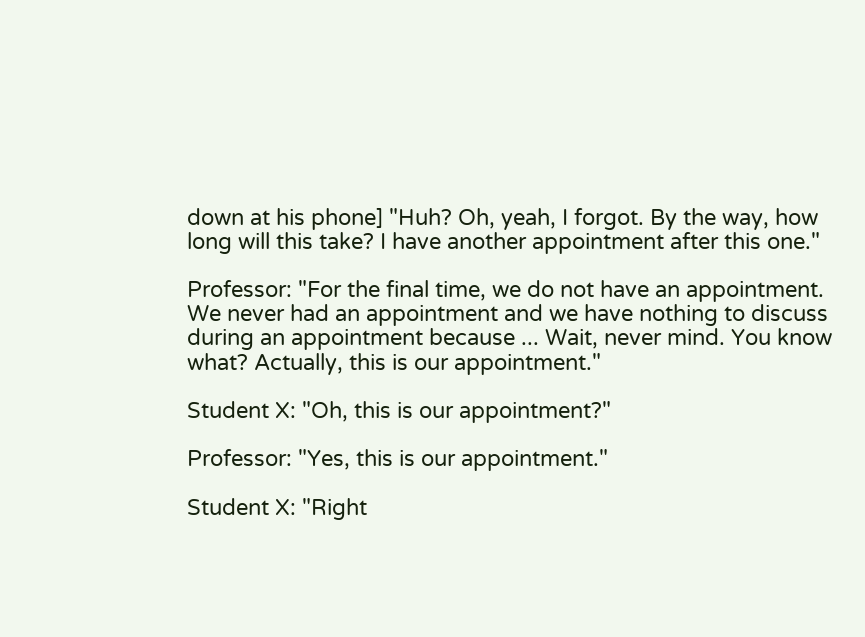down at his phone] "Huh? Oh, yeah, I forgot. By the way, how long will this take? I have another appointment after this one."

Professor: "For the final time, we do not have an appointment. We never had an appointment and we have nothing to discuss during an appointment because ... Wait, never mind. You know what? Actually, this is our appointment."

Student X: "Oh, this is our appointment?"

Professor: "Yes, this is our appointment."

Student X: "Right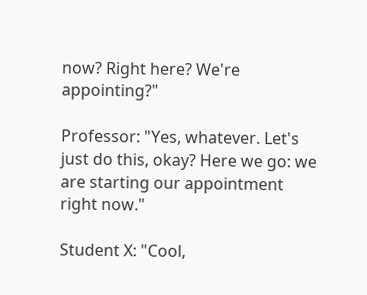now? Right here? We're appointing?"

Professor: "Yes, whatever. Let's just do this, okay? Here we go: we are starting our appointment right now."

Student X: "Cool,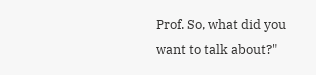Prof. So, what did you want to talk about?"